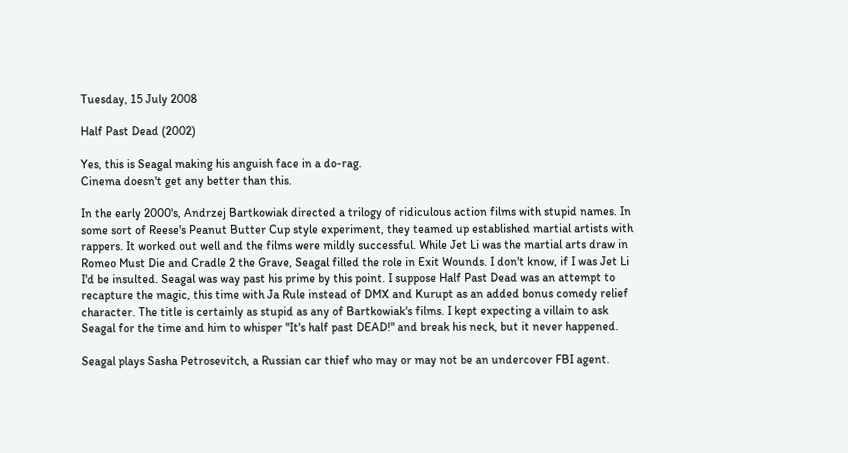Tuesday, 15 July 2008

Half Past Dead (2002)

Yes, this is Seagal making his anguish face in a do-rag.
Cinema doesn't get any better than this.

In the early 2000's, Andrzej Bartkowiak directed a trilogy of ridiculous action films with stupid names. In some sort of Reese's Peanut Butter Cup style experiment, they teamed up established martial artists with rappers. It worked out well and the films were mildly successful. While Jet Li was the martial arts draw in Romeo Must Die and Cradle 2 the Grave, Seagal filled the role in Exit Wounds. I don't know, if I was Jet Li I'd be insulted. Seagal was way past his prime by this point. I suppose Half Past Dead was an attempt to recapture the magic, this time with Ja Rule instead of DMX and Kurupt as an added bonus comedy relief character. The title is certainly as stupid as any of Bartkowiak's films. I kept expecting a villain to ask Seagal for the time and him to whisper "It's half past DEAD!" and break his neck, but it never happened.

Seagal plays Sasha Petrosevitch, a Russian car thief who may or may not be an undercover FBI agent.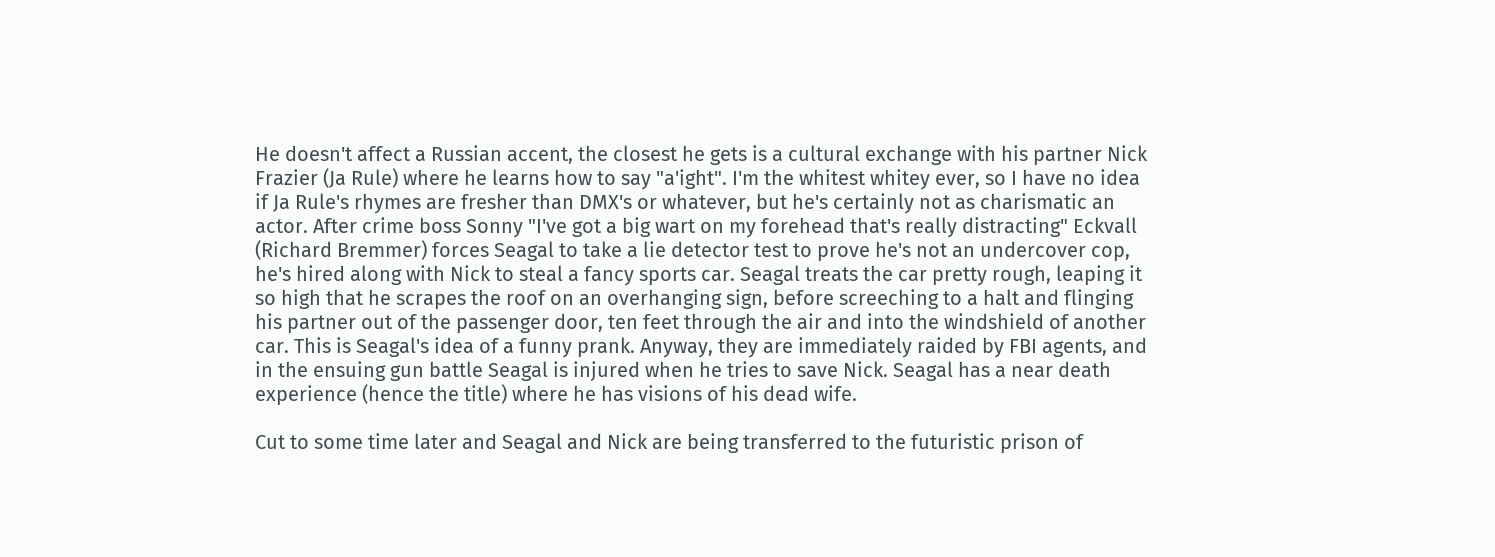He doesn't affect a Russian accent, the closest he gets is a cultural exchange with his partner Nick Frazier (Ja Rule) where he learns how to say "a'ight". I'm the whitest whitey ever, so I have no idea if Ja Rule's rhymes are fresher than DMX's or whatever, but he's certainly not as charismatic an actor. After crime boss Sonny "I've got a big wart on my forehead that's really distracting" Eckvall (Richard Bremmer) forces Seagal to take a lie detector test to prove he's not an undercover cop, he's hired along with Nick to steal a fancy sports car. Seagal treats the car pretty rough, leaping it so high that he scrapes the roof on an overhanging sign, before screeching to a halt and flinging his partner out of the passenger door, ten feet through the air and into the windshield of another car. This is Seagal's idea of a funny prank. Anyway, they are immediately raided by FBI agents, and in the ensuing gun battle Seagal is injured when he tries to save Nick. Seagal has a near death experience (hence the title) where he has visions of his dead wife.

Cut to some time later and Seagal and Nick are being transferred to the futuristic prison of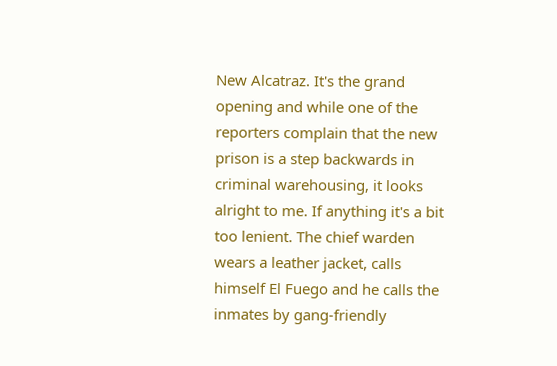New Alcatraz. It's the grand opening and while one of the reporters complain that the new prison is a step backwards in criminal warehousing, it looks alright to me. If anything it's a bit too lenient. The chief warden wears a leather jacket, calls himself El Fuego and he calls the inmates by gang-friendly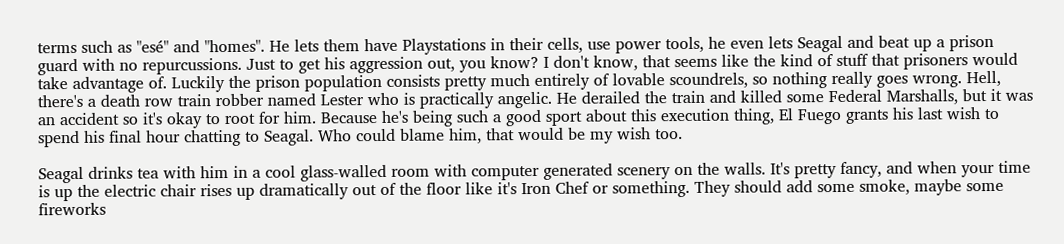terms such as "esé" and "homes". He lets them have Playstations in their cells, use power tools, he even lets Seagal and beat up a prison guard with no repurcussions. Just to get his aggression out, you know? I don't know, that seems like the kind of stuff that prisoners would take advantage of. Luckily the prison population consists pretty much entirely of lovable scoundrels, so nothing really goes wrong. Hell, there's a death row train robber named Lester who is practically angelic. He derailed the train and killed some Federal Marshalls, but it was an accident so it's okay to root for him. Because he's being such a good sport about this execution thing, El Fuego grants his last wish to spend his final hour chatting to Seagal. Who could blame him, that would be my wish too.

Seagal drinks tea with him in a cool glass-walled room with computer generated scenery on the walls. It's pretty fancy, and when your time is up the electric chair rises up dramatically out of the floor like it's Iron Chef or something. They should add some smoke, maybe some fireworks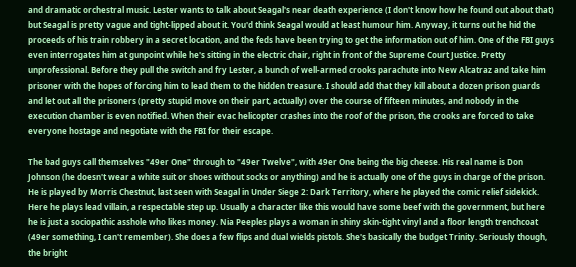and dramatic orchestral music. Lester wants to talk about Seagal's near death experience (I don't know how he found out about that) but Seagal is pretty vague and tight-lipped about it. You'd think Seagal would at least humour him. Anyway, it turns out he hid the proceeds of his train robbery in a secret location, and the feds have been trying to get the information out of him. One of the FBI guys even interrogates him at gunpoint while he's sitting in the electric chair, right in front of the Supreme Court Justice. Pretty unprofessional. Before they pull the switch and fry Lester, a bunch of well-armed crooks parachute into New Alcatraz and take him prisoner with the hopes of forcing him to lead them to the hidden treasure. I should add that they kill about a dozen prison guards and let out all the prisoners (pretty stupid move on their part, actually) over the course of fifteen minutes, and nobody in the execution chamber is even notified. When their evac helicopter crashes into the roof of the prison, the crooks are forced to take everyone hostage and negotiate with the FBI for their escape.

The bad guys call themselves "49er One" through to "49er Twelve", with 49er One being the big cheese. His real name is Don Johnson (he doesn't wear a white suit or shoes without socks or anything) and he is actually one of the guys in charge of the prison. He is played by Morris Chestnut, last seen with Seagal in Under Siege 2: Dark Territory, where he played the comic relief sidekick. Here he plays lead villain, a respectable step up. Usually a character like this would have some beef with the government, but here he is just a sociopathic asshole who likes money. Nia Peeples plays a woman in shiny skin-tight vinyl and a floor length trenchcoat (49er something, I can't remember). She does a few flips and dual wields pistols. She's basically the budget Trinity. Seriously though, the bright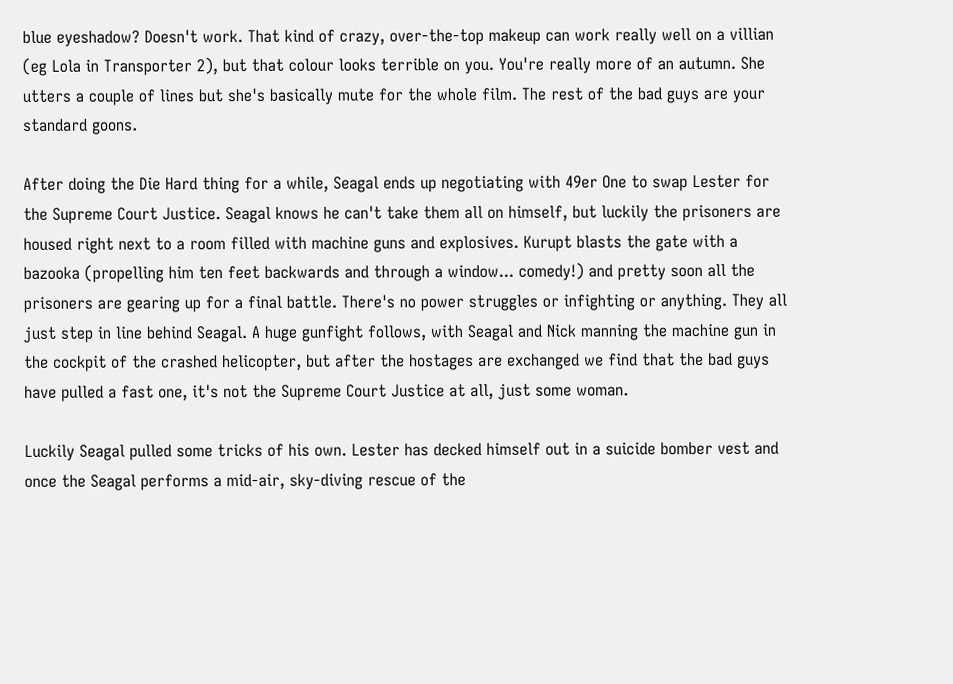blue eyeshadow? Doesn't work. That kind of crazy, over-the-top makeup can work really well on a villian (eg Lola in Transporter 2), but that colour looks terrible on you. You're really more of an autumn. She utters a couple of lines but she's basically mute for the whole film. The rest of the bad guys are your standard goons.

After doing the Die Hard thing for a while, Seagal ends up negotiating with 49er One to swap Lester for the Supreme Court Justice. Seagal knows he can't take them all on himself, but luckily the prisoners are housed right next to a room filled with machine guns and explosives. Kurupt blasts the gate with a bazooka (propelling him ten feet backwards and through a window... comedy!) and pretty soon all the prisoners are gearing up for a final battle. There's no power struggles or infighting or anything. They all just step in line behind Seagal. A huge gunfight follows, with Seagal and Nick manning the machine gun in the cockpit of the crashed helicopter, but after the hostages are exchanged we find that the bad guys have pulled a fast one, it's not the Supreme Court Justice at all, just some woman.

Luckily Seagal pulled some tricks of his own. Lester has decked himself out in a suicide bomber vest and once the Seagal performs a mid-air, sky-diving rescue of the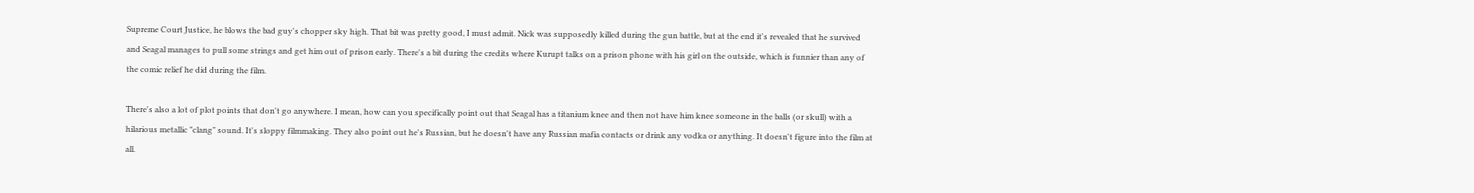Supreme Court Justice, he blows the bad guy's chopper sky high. That bit was pretty good, I must admit. Nick was supposedly killed during the gun battle, but at the end it's revealed that he survived and Seagal manages to pull some strings and get him out of prison early. There's a bit during the credits where Kurupt talks on a prison phone with his girl on the outside, which is funnier than any of the comic relief he did during the film.

There's also a lot of plot points that don't go anywhere. I mean, how can you specifically point out that Seagal has a titanium knee and then not have him knee someone in the balls (or skull) with a hilarious metallic "clang" sound. It's sloppy filmmaking. They also point out he's Russian, but he doesn't have any Russian mafia contacts or drink any vodka or anything. It doesn't figure into the film at all.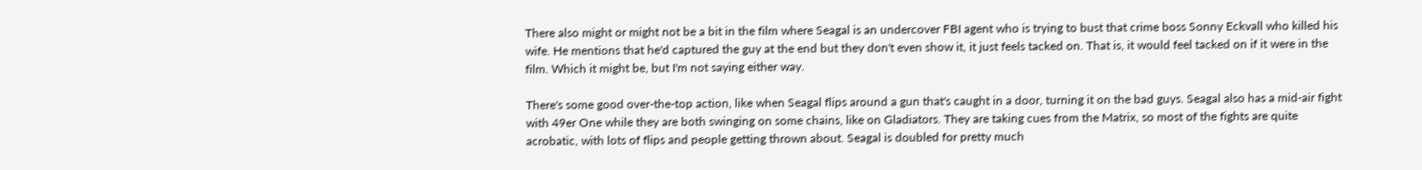There also might or might not be a bit in the film where Seagal is an undercover FBI agent who is trying to bust that crime boss Sonny Eckvall who killed his wife. He mentions that he'd captured the guy at the end but they don't even show it, it just feels tacked on. That is, it would feel tacked on if it were in the film. Which it might be, but I'm not saying either way.

There's some good over-the-top action, like when Seagal flips around a gun that's caught in a door, turning it on the bad guys. Seagal also has a mid-air fight with 49er One while they are both swinging on some chains, like on Gladiators. They are taking cues from the Matrix, so most of the fights are quite acrobatic, with lots of flips and people getting thrown about. Seagal is doubled for pretty much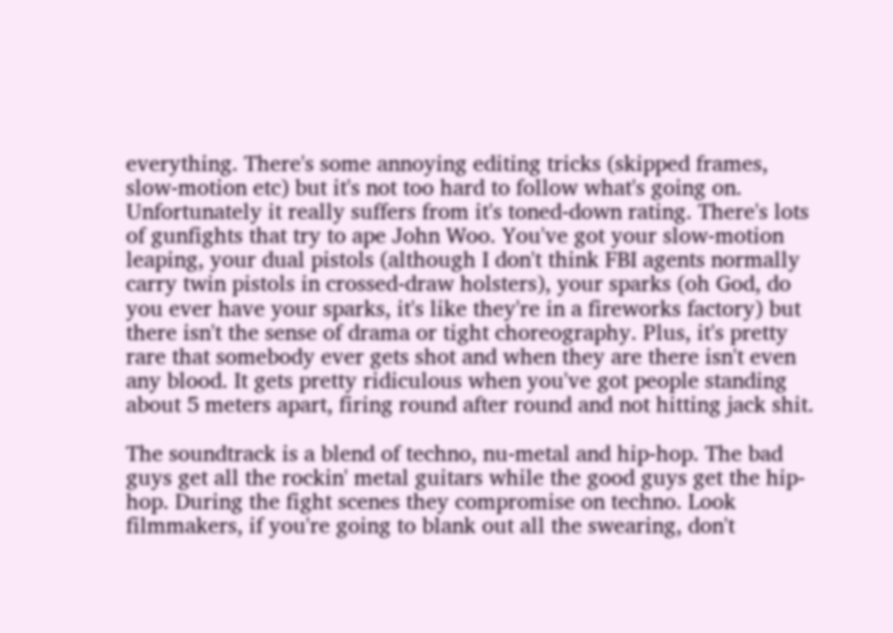everything. There's some annoying editing tricks (skipped frames, slow-motion etc) but it's not too hard to follow what's going on. Unfortunately it really suffers from it's toned-down rating. There's lots of gunfights that try to ape John Woo. You've got your slow-motion leaping, your dual pistols (although I don't think FBI agents normally carry twin pistols in crossed-draw holsters), your sparks (oh God, do you ever have your sparks, it's like they're in a fireworks factory) but there isn't the sense of drama or tight choreography. Plus, it's pretty rare that somebody ever gets shot and when they are there isn't even any blood. It gets pretty ridiculous when you've got people standing about 5 meters apart, firing round after round and not hitting jack shit.

The soundtrack is a blend of techno, nu-metal and hip-hop. The bad guys get all the rockin' metal guitars while the good guys get the hip-hop. During the fight scenes they compromise on techno. Look filmmakers, if you're going to blank out all the swearing, don't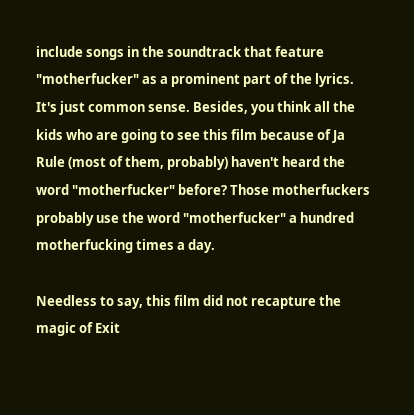include songs in the soundtrack that feature "motherfucker" as a prominent part of the lyrics. It's just common sense. Besides, you think all the kids who are going to see this film because of Ja Rule (most of them, probably) haven't heard the word "motherfucker" before? Those motherfuckers probably use the word "motherfucker" a hundred motherfucking times a day.

Needless to say, this film did not recapture the magic of Exit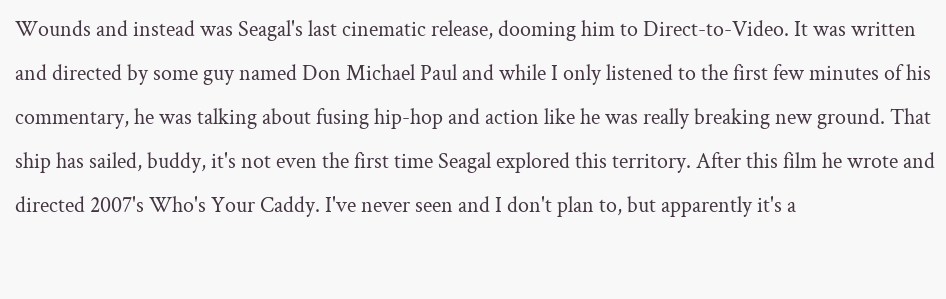Wounds and instead was Seagal's last cinematic release, dooming him to Direct-to-Video. It was written and directed by some guy named Don Michael Paul and while I only listened to the first few minutes of his commentary, he was talking about fusing hip-hop and action like he was really breaking new ground. That ship has sailed, buddy, it's not even the first time Seagal explored this territory. After this film he wrote and directed 2007's Who's Your Caddy. I've never seen and I don't plan to, but apparently it's a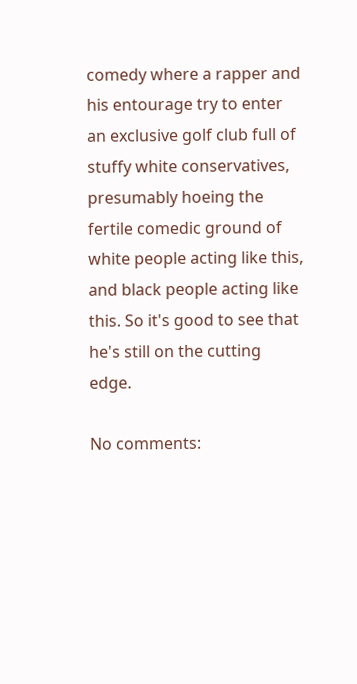comedy where a rapper and his entourage try to enter an exclusive golf club full of stuffy white conservatives, presumably hoeing the fertile comedic ground of white people acting like this, and black people acting like this. So it's good to see that he's still on the cutting edge.

No comments: